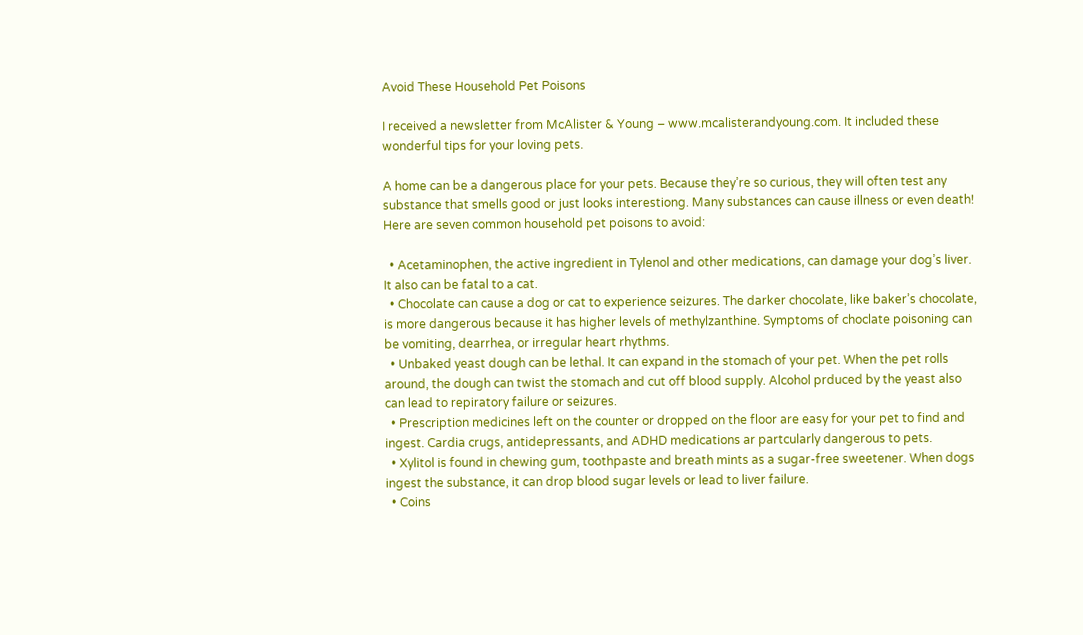Avoid These Household Pet Poisons

I received a newsletter from McAlister & Young – www.mcalisterandyoung.com. It included these wonderful tips for your loving pets.

A home can be a dangerous place for your pets. Because they’re so curious, they will often test any substance that smells good or just looks interestiong. Many substances can cause illness or even death! Here are seven common household pet poisons to avoid:

  • Acetaminophen, the active ingredient in Tylenol and other medications, can damage your dog’s liver. It also can be fatal to a cat.
  • Chocolate can cause a dog or cat to experience seizures. The darker chocolate, like baker’s chocolate, is more dangerous because it has higher levels of methylzanthine. Symptoms of choclate poisoning can be vomiting, dearrhea, or irregular heart rhythms.
  • Unbaked yeast dough can be lethal. It can expand in the stomach of your pet. When the pet rolls around, the dough can twist the stomach and cut off blood supply. Alcohol prduced by the yeast also can lead to repiratory failure or seizures.
  • Prescription medicines left on the counter or dropped on the floor are easy for your pet to find and ingest. Cardia crugs, antidepressants, and ADHD medications ar partcularly dangerous to pets.
  • Xylitol is found in chewing gum, toothpaste and breath mints as a sugar-free sweetener. When dogs ingest the substance, it can drop blood sugar levels or lead to liver failure.
  • Coins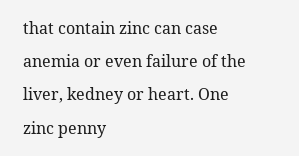that contain zinc can case anemia or even failure of the liver, kedney or heart. One zinc penny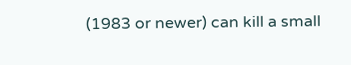(1983 or newer) can kill a small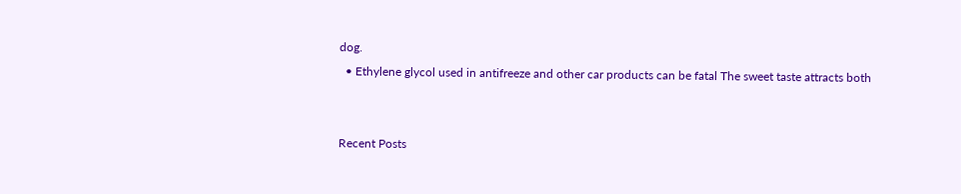dog.
  • Ethylene glycol used in antifreeze and other car products can be fatal The sweet taste attracts both


Recent Posts